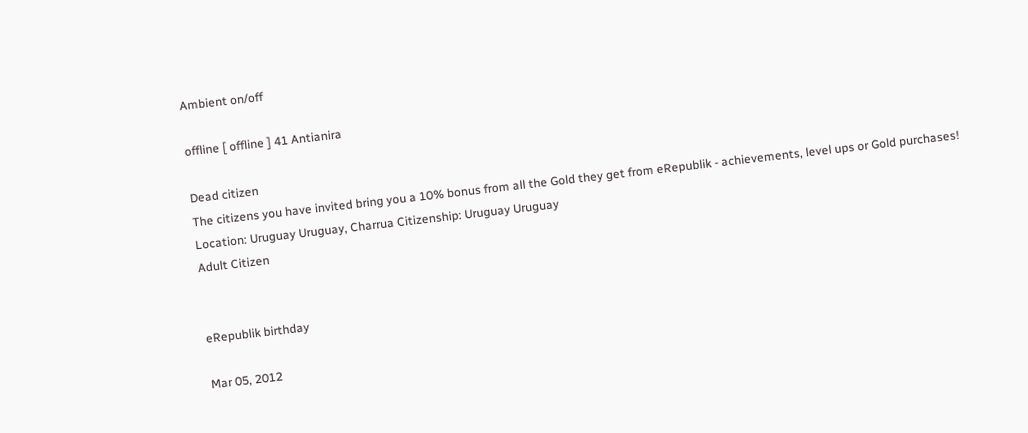Ambient on/off

offline [ offline ] 41 Antianira

Dead citizen
The citizens you have invited bring you a 10% bonus from all the Gold they get from eRepublik - achievements, level ups or Gold purchases!
Location: Uruguay Uruguay, Charrua Citizenship: Uruguay Uruguay
Adult Citizen


eRepublik birthday

Mar 05, 2012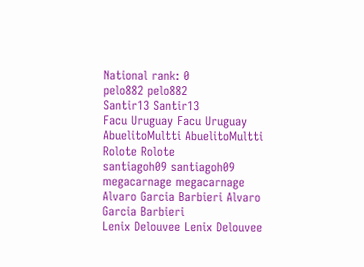National rank: 0
pelo882 pelo882
Santir13 Santir13
Facu Uruguay Facu Uruguay
AbuelitoMultti AbuelitoMultti
Rolote Rolote
santiagoh09 santiagoh09
megacarnage megacarnage
Alvaro Garcia Barbieri Alvaro Garcia Barbieri
Lenix Delouvee Lenix Delouvee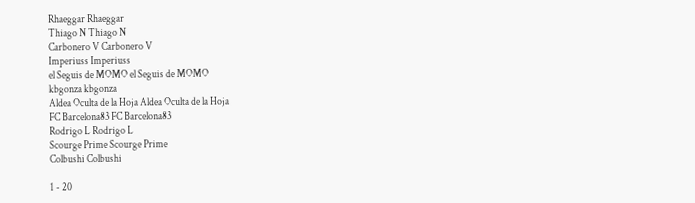Rhaeggar Rhaeggar
Thiago N Thiago N
Carbonero V Carbonero V
Imperiuss Imperiuss
el Seguis de MOMO el Seguis de MOMO
kbgonza kbgonza
Aldea Oculta de la Hoja Aldea Oculta de la Hoja
FC Barcelona83 FC Barcelona83
Rodrigo L Rodrigo L
Scourge Prime Scourge Prime
Colbushi Colbushi

1 - 20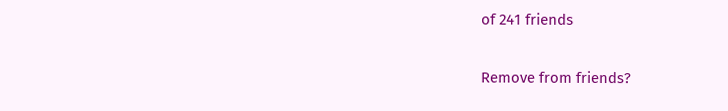of 241 friends


Remove from friends?